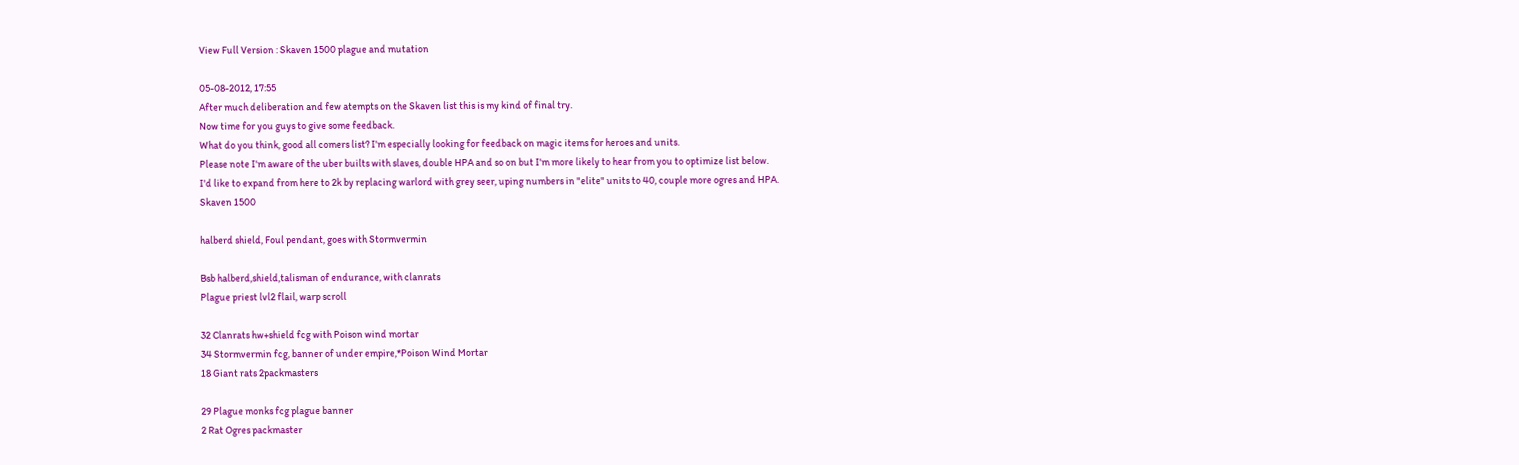View Full Version : Skaven 1500 plague and mutation

05-08-2012, 17:55
After much deliberation and few atempts on the Skaven list this is my kind of final try.
Now time for you guys to give some feedback.
What do you think, good all comers list? I'm especially looking for feedback on magic items for heroes and units.
Please note I'm aware of the uber builts with slaves, double HPA and so on but I'm more likely to hear from you to optimize list below.
I'd like to expand from here to 2k by replacing warlord with grey seer, uping numbers in "elite" units to 40, couple more ogres and HPA.
Skaven 1500

halberd shield, Foul pendant, goes with Stormvermin

Bsb halberd,shield,talisman of endurance, with clanrats
Plague priest lvl2 flail, warp scroll

32 Clanrats hw+shield fcg with Poison wind mortar
34 Stormvermin fcg, banner of under empire,*Poison Wind Mortar
18 Giant rats 2packmasters

29 Plague monks fcg plague banner
2 Rat Ogres packmaster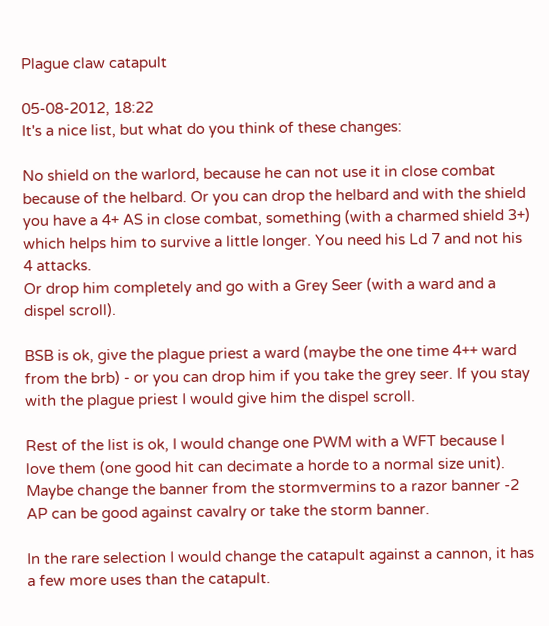Plague claw catapult

05-08-2012, 18:22
It's a nice list, but what do you think of these changes:

No shield on the warlord, because he can not use it in close combat because of the helbard. Or you can drop the helbard and with the shield you have a 4+ AS in close combat, something (with a charmed shield 3+) which helps him to survive a little longer. You need his Ld 7 and not his 4 attacks.
Or drop him completely and go with a Grey Seer (with a ward and a dispel scroll).

BSB is ok, give the plague priest a ward (maybe the one time 4++ ward from the brb) - or you can drop him if you take the grey seer. If you stay with the plague priest I would give him the dispel scroll.

Rest of the list is ok, I would change one PWM with a WFT because I love them (one good hit can decimate a horde to a normal size unit).
Maybe change the banner from the stormvermins to a razor banner -2 AP can be good against cavalry or take the storm banner.

In the rare selection I would change the catapult against a cannon, it has a few more uses than the catapult.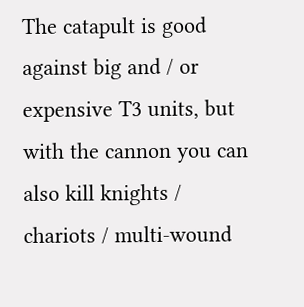The catapult is good against big and / or expensive T3 units, but with the cannon you can also kill knights / chariots / multi-wound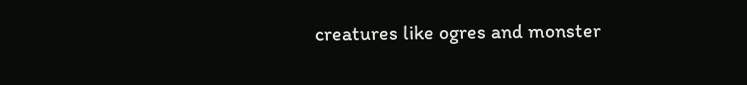creatures like ogres and monster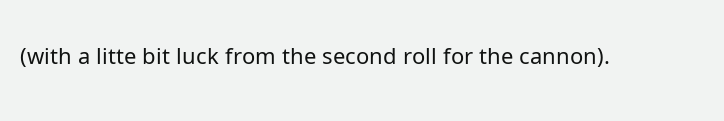(with a litte bit luck from the second roll for the cannon).